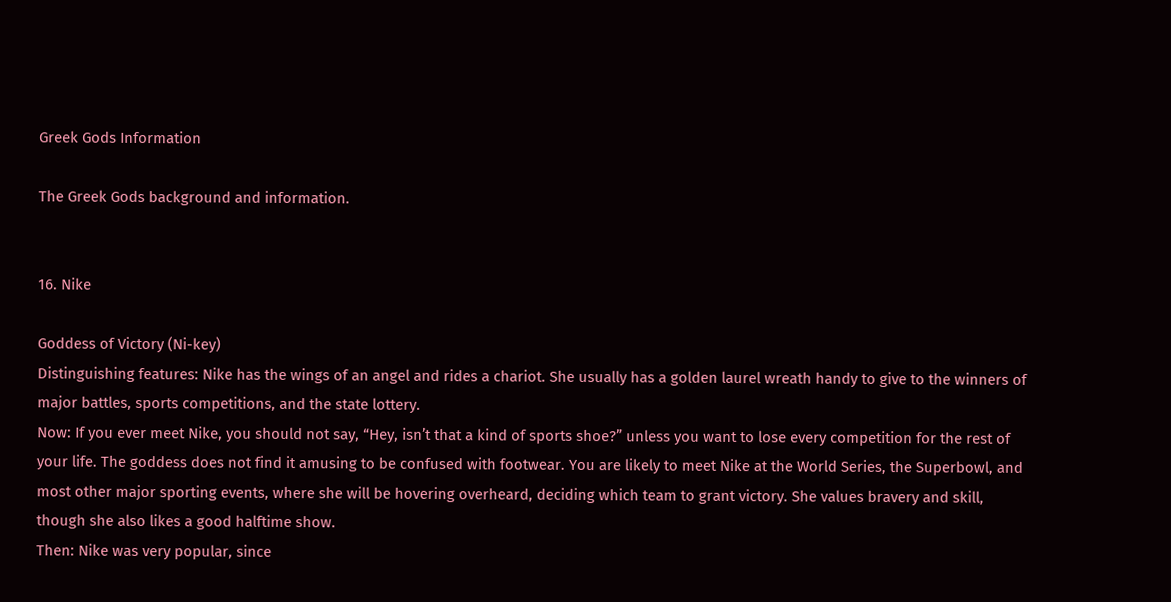Greek Gods Information

The Greek Gods background and information.


16. Nike

Goddess of Victory (Ni-key)
Distinguishing features: Nike has the wings of an angel and rides a chariot. She usually has a golden laurel wreath handy to give to the winners of major battles, sports competitions, and the state lottery.
Now: If you ever meet Nike, you should not say, “Hey, isn’t that a kind of sports shoe?” unless you want to lose every competition for the rest of your life. The goddess does not find it amusing to be confused with footwear. You are likely to meet Nike at the World Series, the Superbowl, and most other major sporting events, where she will be hovering overheard, deciding which team to grant victory. She values bravery and skill, though she also likes a good halftime show.
Then: Nike was very popular, since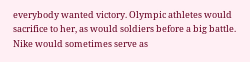everybody wanted victory. Olympic athletes would sacrifice to her, as would soldiers before a big battle. Nike would sometimes serve as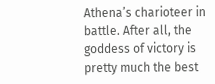Athena’s charioteer in battle. After all, the goddess of victory is pretty much the best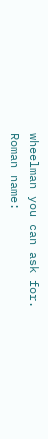wheelman you can ask for.
Roman name: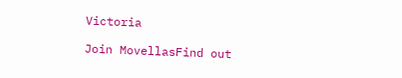Victoria

Join MovellasFind out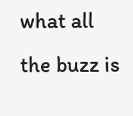what all the buzz is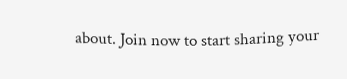about. Join now to start sharing your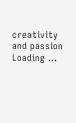creativity and passion
Loading ...